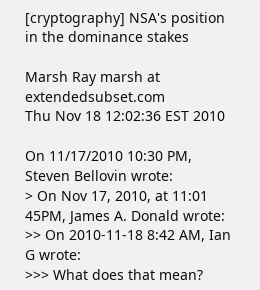[cryptography] NSA's position in the dominance stakes

Marsh Ray marsh at extendedsubset.com
Thu Nov 18 12:02:36 EST 2010

On 11/17/2010 10:30 PM, Steven Bellovin wrote:
> On Nov 17, 2010, at 11:01 45PM, James A. Donald wrote:
>> On 2010-11-18 8:42 AM, Ian G wrote:
>>> What does that mean?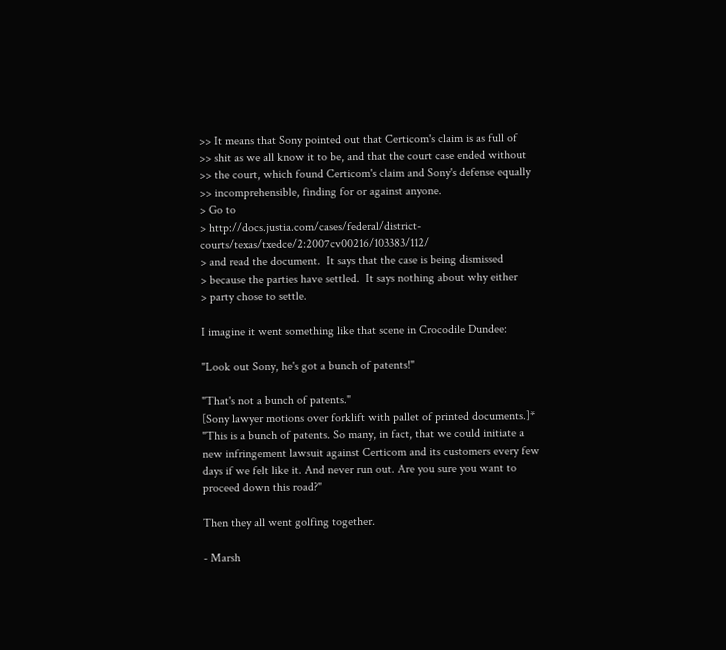>> It means that Sony pointed out that Certicom's claim is as full of
>> shit as we all know it to be, and that the court case ended without
>> the court, which found Certicom's claim and Sony's defense equally
>> incomprehensible, finding for or against anyone.
> Go to
> http://docs.justia.com/cases/federal/district-courts/texas/txedce/2:2007cv00216/103383/112/
> and read the document.  It says that the case is being dismissed
> because the parties have settled.  It says nothing about why either
> party chose to settle.

I imagine it went something like that scene in Crocodile Dundee:

"Look out Sony, he's got a bunch of patents!"

"That's not a bunch of patents."
[Sony lawyer motions over forklift with pallet of printed documents.]*
"This is a bunch of patents. So many, in fact, that we could initiate a
new infringement lawsuit against Certicom and its customers every few
days if we felt like it. And never run out. Are you sure you want to
proceed down this road?"

Then they all went golfing together.

- Marsh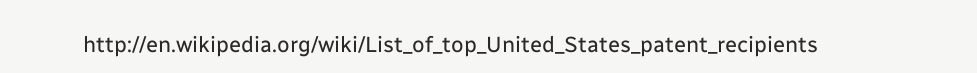http://en.wikipedia.org/wiki/List_of_top_United_States_patent_recipients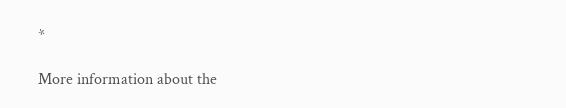*

More information about the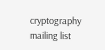cryptography mailing list